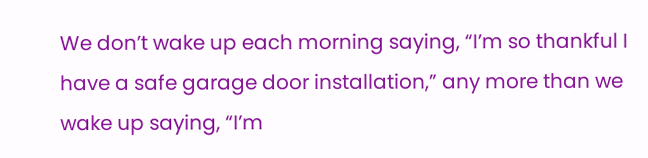We don’t wake up each morning saying, “I’m so thankful I have a safe garage door installation,” any more than we wake up saying, “I’m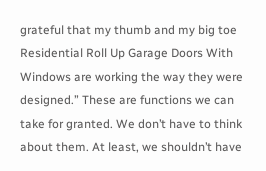grateful that my thumb and my big toe Residential Roll Up Garage Doors With Windows are working the way they were designed.” These are functions we can take for granted. We don’t have to think about them. At least, we shouldn’t have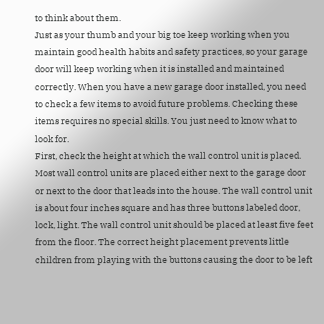to think about them.
Just as your thumb and your big toe keep working when you maintain good health habits and safety practices, so your garage door will keep working when it is installed and maintained correctly. When you have a new garage door installed, you need to check a few items to avoid future problems. Checking these items requires no special skills. You just need to know what to look for.
First, check the height at which the wall control unit is placed. Most wall control units are placed either next to the garage door or next to the door that leads into the house. The wall control unit is about four inches square and has three buttons labeled door, lock, light. The wall control unit should be placed at least five feet from the floor. The correct height placement prevents little children from playing with the buttons causing the door to be left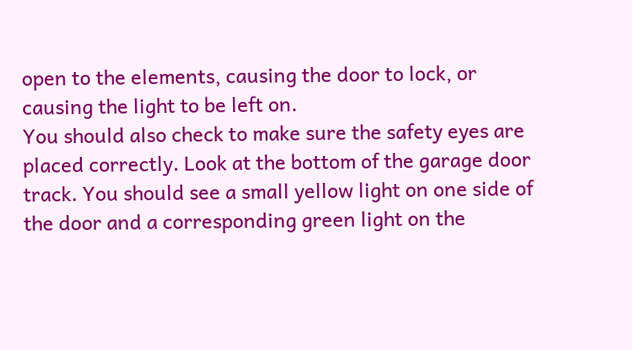open to the elements, causing the door to lock, or causing the light to be left on.
You should also check to make sure the safety eyes are placed correctly. Look at the bottom of the garage door track. You should see a small yellow light on one side of the door and a corresponding green light on the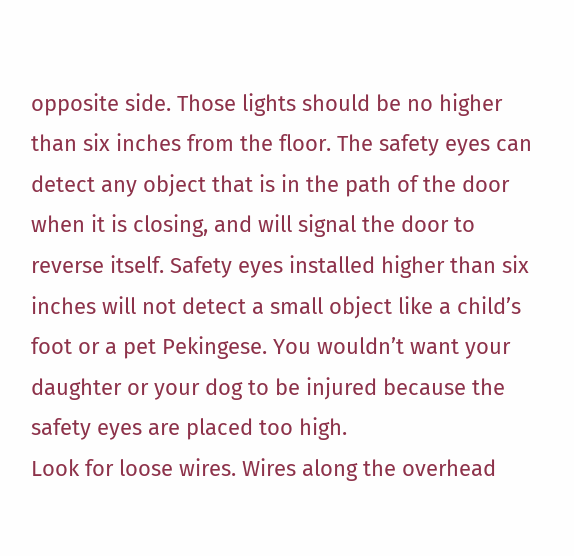opposite side. Those lights should be no higher than six inches from the floor. The safety eyes can detect any object that is in the path of the door when it is closing, and will signal the door to reverse itself. Safety eyes installed higher than six inches will not detect a small object like a child’s foot or a pet Pekingese. You wouldn’t want your daughter or your dog to be injured because the safety eyes are placed too high.
Look for loose wires. Wires along the overhead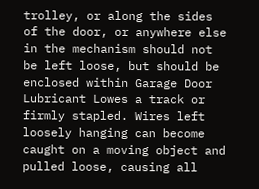trolley, or along the sides of the door, or anywhere else in the mechanism should not be left loose, but should be enclosed within Garage Door Lubricant Lowes a track or firmly stapled. Wires left loosely hanging can become caught on a moving object and pulled loose, causing all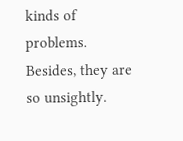kinds of problems. Besides, they are so unsightly.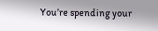You’re spending your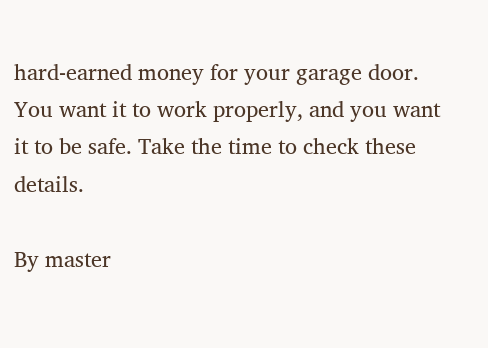hard-earned money for your garage door. You want it to work properly, and you want it to be safe. Take the time to check these details.

By master